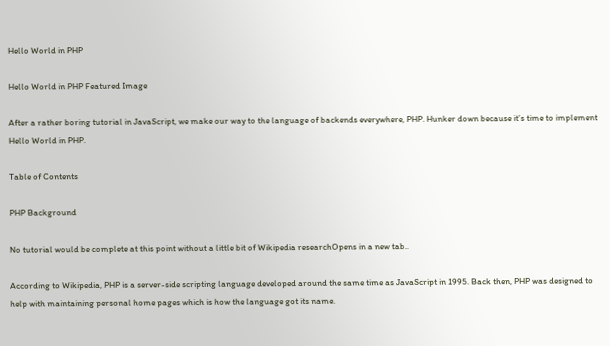Hello World in PHP

Hello World in PHP Featured Image

After a rather boring tutorial in JavaScript, we make our way to the language of backends everywhere, PHP. Hunker down because it’s time to implement Hello World in PHP.

Table of Contents

PHP Background

No tutorial would be complete at this point without a little bit of Wikipedia researchOpens in a new tab..

According to Wikipedia, PHP is a server-side scripting language developed around the same time as JavaScript in 1995. Back then, PHP was designed to help with maintaining personal home pages which is how the language got its name.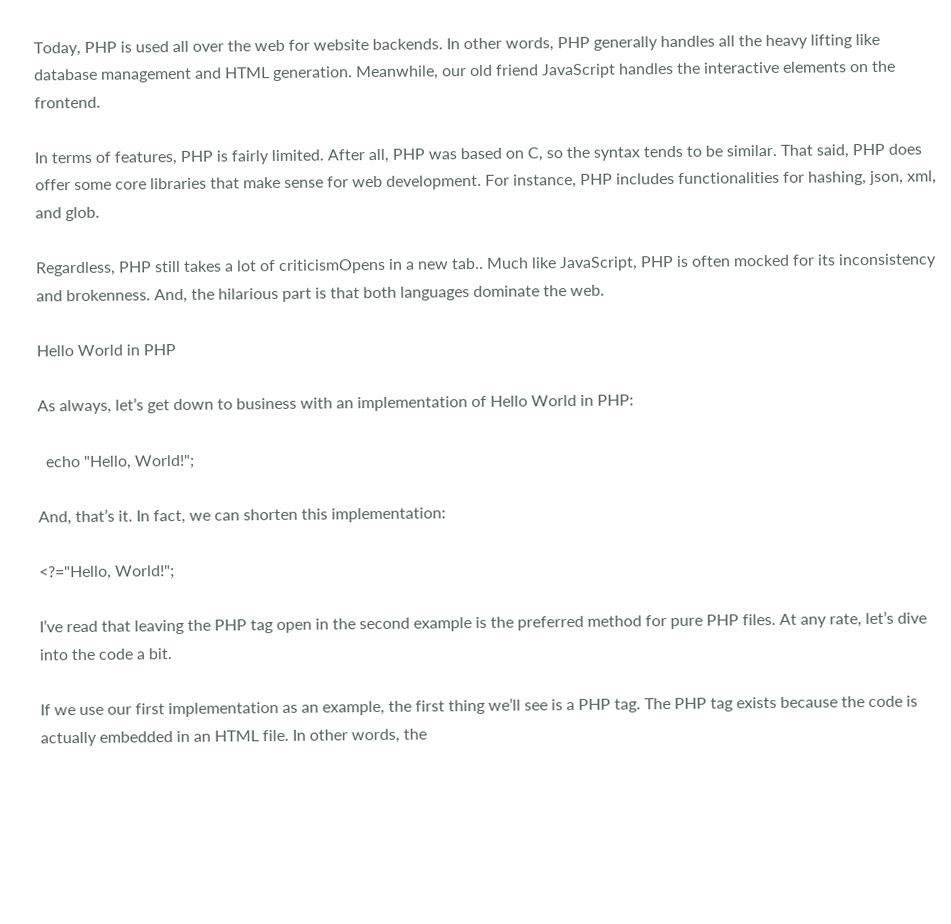Today, PHP is used all over the web for website backends. In other words, PHP generally handles all the heavy lifting like database management and HTML generation. Meanwhile, our old friend JavaScript handles the interactive elements on the frontend.

In terms of features, PHP is fairly limited. After all, PHP was based on C, so the syntax tends to be similar. That said, PHP does offer some core libraries that make sense for web development. For instance, PHP includes functionalities for hashing, json, xml, and glob.

Regardless, PHP still takes a lot of criticismOpens in a new tab.. Much like JavaScript, PHP is often mocked for its inconsistency and brokenness. And, the hilarious part is that both languages dominate the web.

Hello World in PHP

As always, let’s get down to business with an implementation of Hello World in PHP:

  echo "Hello, World!";

And, that’s it. In fact, we can shorten this implementation:

<?="Hello, World!";

I’ve read that leaving the PHP tag open in the second example is the preferred method for pure PHP files. At any rate, let’s dive into the code a bit.

If we use our first implementation as an example, the first thing we’ll see is a PHP tag. The PHP tag exists because the code is actually embedded in an HTML file. In other words, the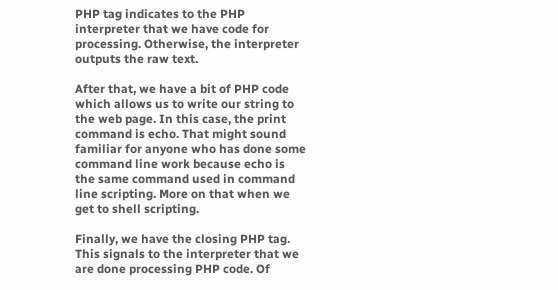PHP tag indicates to the PHP interpreter that we have code for processing. Otherwise, the interpreter outputs the raw text.

After that, we have a bit of PHP code which allows us to write our string to the web page. In this case, the print command is echo. That might sound familiar for anyone who has done some command line work because echo is the same command used in command line scripting. More on that when we get to shell scripting.

Finally, we have the closing PHP tag. This signals to the interpreter that we are done processing PHP code. Of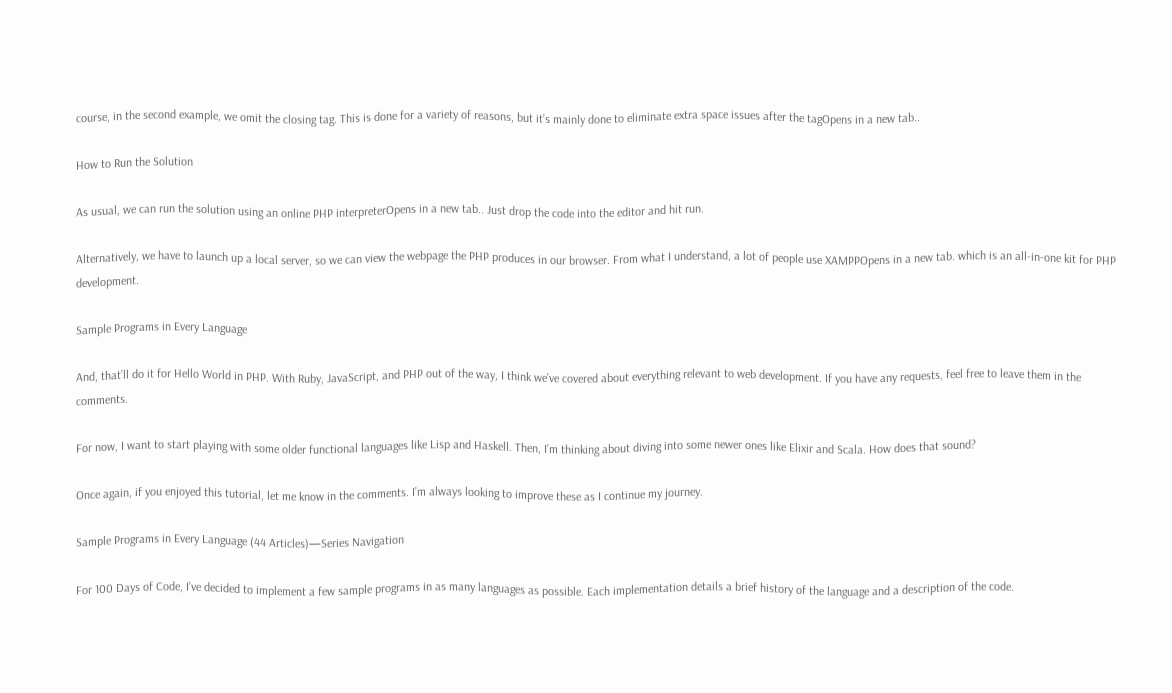course, in the second example, we omit the closing tag. This is done for a variety of reasons, but it’s mainly done to eliminate extra space issues after the tagOpens in a new tab..

How to Run the Solution

As usual, we can run the solution using an online PHP interpreterOpens in a new tab.. Just drop the code into the editor and hit run.

Alternatively, we have to launch up a local server, so we can view the webpage the PHP produces in our browser. From what I understand, a lot of people use XAMPPOpens in a new tab. which is an all-in-one kit for PHP development.

Sample Programs in Every Language

And, that’ll do it for Hello World in PHP. With Ruby, JavaScript, and PHP out of the way, I think we’ve covered about everything relevant to web development. If you have any requests, feel free to leave them in the comments.

For now, I want to start playing with some older functional languages like Lisp and Haskell. Then, I’m thinking about diving into some newer ones like Elixir and Scala. How does that sound?

Once again, if you enjoyed this tutorial, let me know in the comments. I’m always looking to improve these as I continue my journey.

Sample Programs in Every Language (44 Articles)—Series Navigation

For 100 Days of Code, I’ve decided to implement a few sample programs in as many languages as possible. Each implementation details a brief history of the language and a description of the code.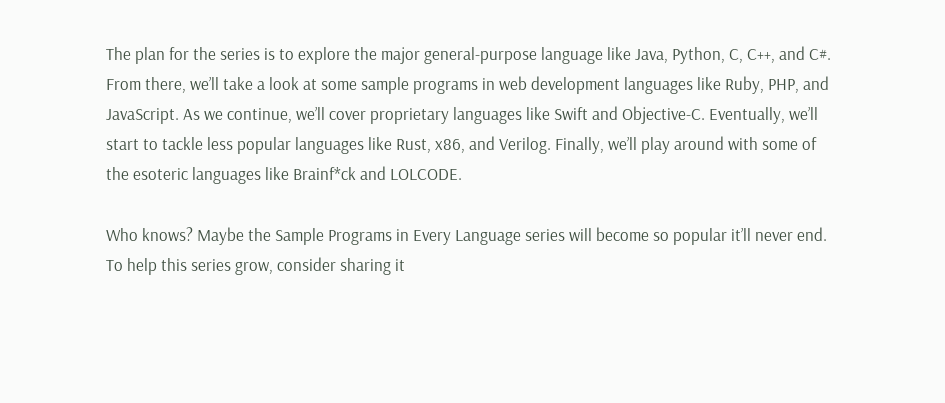The plan for the series is to explore the major general-purpose language like Java, Python, C, C++, and C#. From there, we’ll take a look at some sample programs in web development languages like Ruby, PHP, and JavaScript. As we continue, we’ll cover proprietary languages like Swift and Objective-C. Eventually, we’ll start to tackle less popular languages like Rust, x86, and Verilog. Finally, we’ll play around with some of the esoteric languages like Brainf*ck and LOLCODE.

Who knows? Maybe the Sample Programs in Every Language series will become so popular it’ll never end. To help this series grow, consider sharing it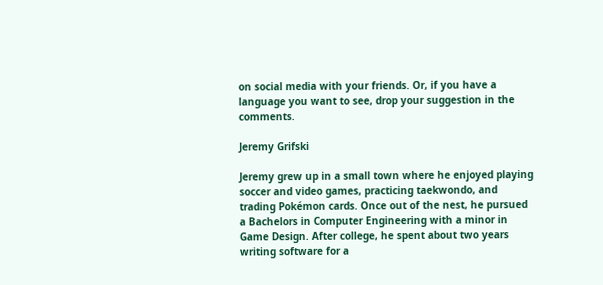on social media with your friends. Or, if you have a language you want to see, drop your suggestion in the comments.

Jeremy Grifski

Jeremy grew up in a small town where he enjoyed playing soccer and video games, practicing taekwondo, and trading Pokémon cards. Once out of the nest, he pursued a Bachelors in Computer Engineering with a minor in Game Design. After college, he spent about two years writing software for a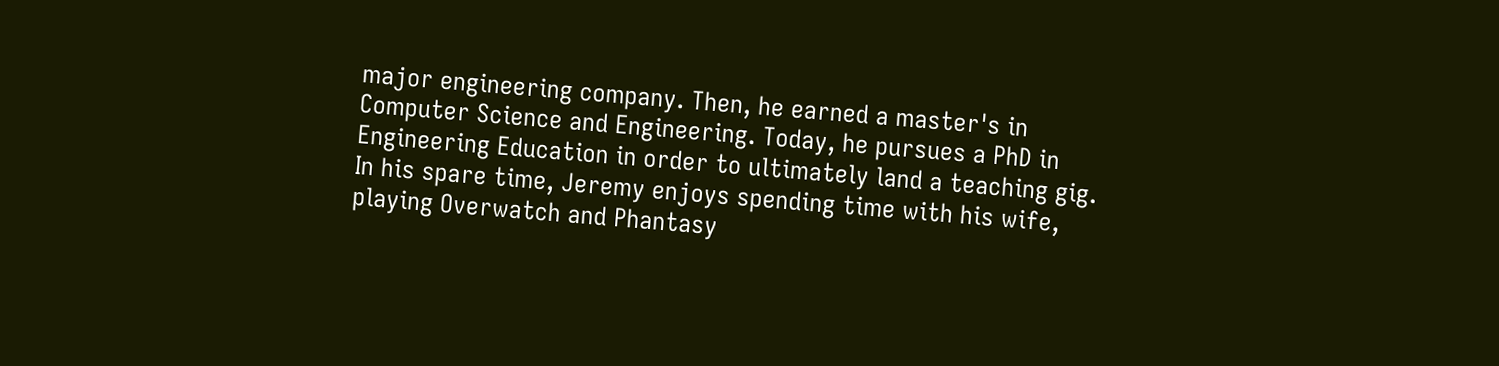major engineering company. Then, he earned a master's in Computer Science and Engineering. Today, he pursues a PhD in Engineering Education in order to ultimately land a teaching gig. In his spare time, Jeremy enjoys spending time with his wife, playing Overwatch and Phantasy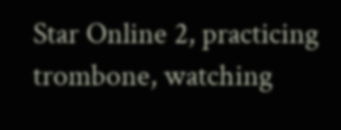Star Online 2, practicing trombone, watching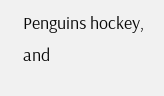Penguins hockey, and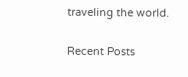traveling the world.

Recent Posts